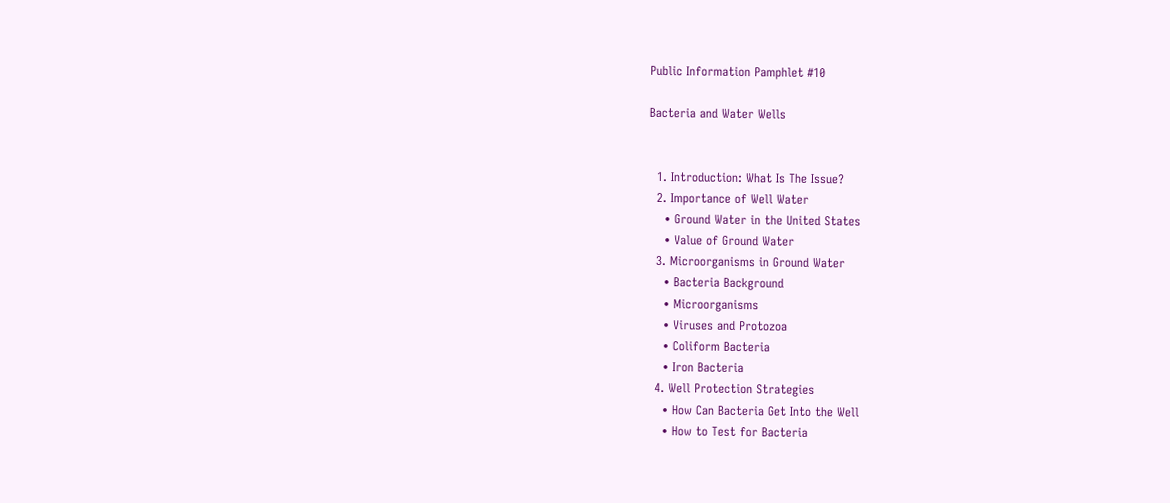Public Information Pamphlet #10

Bacteria and Water Wells


  1. Introduction: What Is The Issue?
  2. Importance of Well Water
    • Ground Water in the United States
    • Value of Ground Water
  3. Microorganisms in Ground Water
    • Bacteria Background
    • Microorganisms
    • Viruses and Protozoa
    • Coliform Bacteria
    • Iron Bacteria
  4. Well Protection Strategies
    • How Can Bacteria Get Into the Well
    • How to Test for Bacteria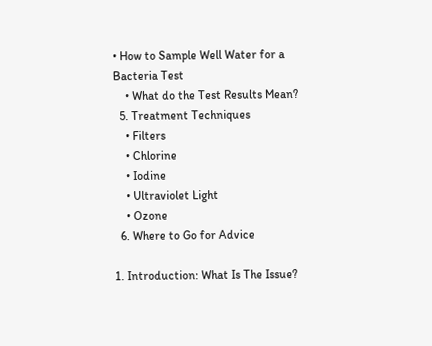• How to Sample Well Water for a Bacteria Test
    • What do the Test Results Mean?
  5. Treatment Techniques
    • Filters
    • Chlorine
    • Iodine
    • Ultraviolet Light
    • Ozone
  6. Where to Go for Advice

1. Introduction: What Is The Issue?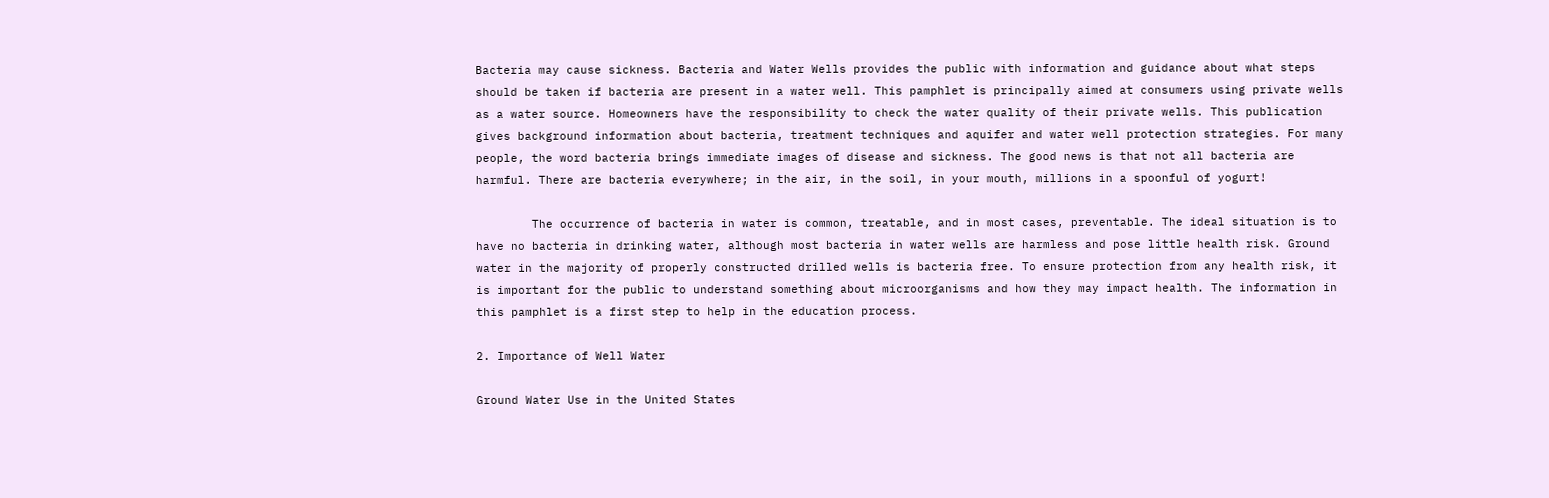Bacteria may cause sickness. Bacteria and Water Wells provides the public with information and guidance about what steps should be taken if bacteria are present in a water well. This pamphlet is principally aimed at consumers using private wells as a water source. Homeowners have the responsibility to check the water quality of their private wells. This publication gives background information about bacteria, treatment techniques and aquifer and water well protection strategies. For many people, the word bacteria brings immediate images of disease and sickness. The good news is that not all bacteria are harmful. There are bacteria everywhere; in the air, in the soil, in your mouth, millions in a spoonful of yogurt!

        The occurrence of bacteria in water is common, treatable, and in most cases, preventable. The ideal situation is to have no bacteria in drinking water, although most bacteria in water wells are harmless and pose little health risk. Ground water in the majority of properly constructed drilled wells is bacteria free. To ensure protection from any health risk, it is important for the public to understand something about microorganisms and how they may impact health. The information in this pamphlet is a first step to help in the education process.

2. Importance of Well Water

Ground Water Use in the United States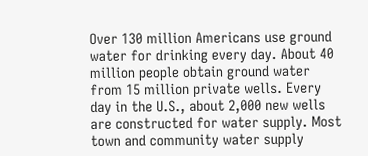Over 130 million Americans use ground water for drinking every day. About 40 million people obtain ground water from 15 million private wells. Every day in the U.S., about 2,000 new wells are constructed for water supply. Most town and community water supply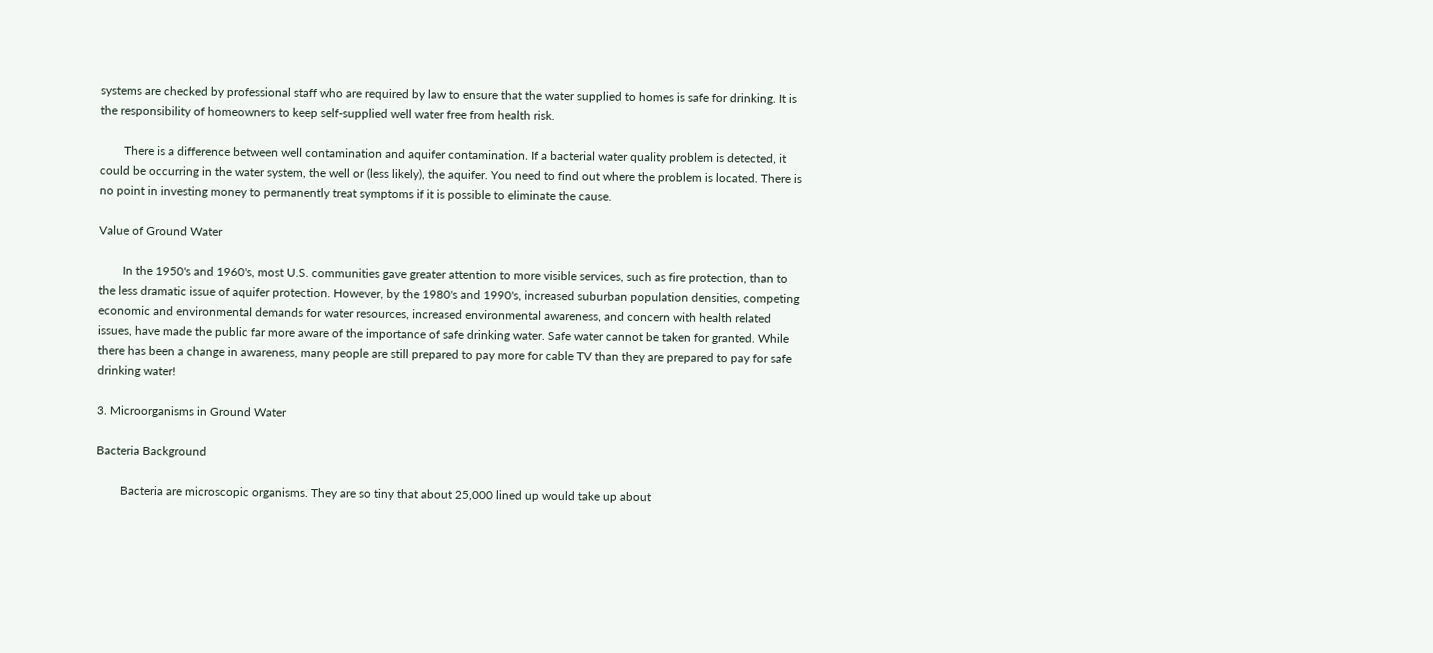systems are checked by professional staff who are required by law to ensure that the water supplied to homes is safe for drinking. It is the responsibility of homeowners to keep self-supplied well water free from health risk.

        There is a difference between well contamination and aquifer contamination. If a bacterial water quality problem is detected, it could be occurring in the water system, the well or (less likely), the aquifer. You need to find out where the problem is located. There is no point in investing money to permanently treat symptoms if it is possible to eliminate the cause.

Value of Ground Water

        In the 1950's and 1960's, most U.S. communities gave greater attention to more visible services, such as fire protection, than to the less dramatic issue of aquifer protection. However, by the 1980's and 1990's, increased suburban population densities, competing economic and environmental demands for water resources, increased environmental awareness, and concern with health related issues, have made the public far more aware of the importance of safe drinking water. Safe water cannot be taken for granted. While there has been a change in awareness, many people are still prepared to pay more for cable TV than they are prepared to pay for safe drinking water!

3. Microorganisms in Ground Water

Bacteria Background

        Bacteria are microscopic organisms. They are so tiny that about 25,000 lined up would take up about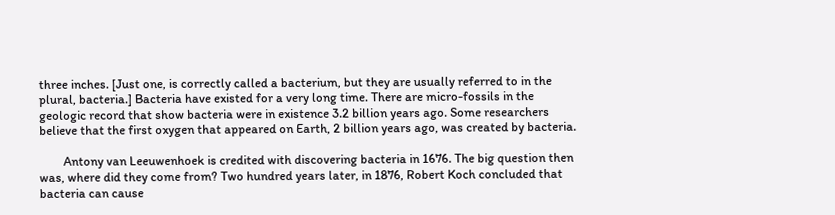three inches. [Just one, is correctly called a bacterium, but they are usually referred to in the plural, bacteria.] Bacteria have existed for a very long time. There are micro-fossils in the geologic record that show bacteria were in existence 3.2 billion years ago. Some researchers believe that the first oxygen that appeared on Earth, 2 billion years ago, was created by bacteria.

        Antony van Leeuwenhoek is credited with discovering bacteria in 1676. The big question then was, where did they come from? Two hundred years later, in 1876, Robert Koch concluded that bacteria can cause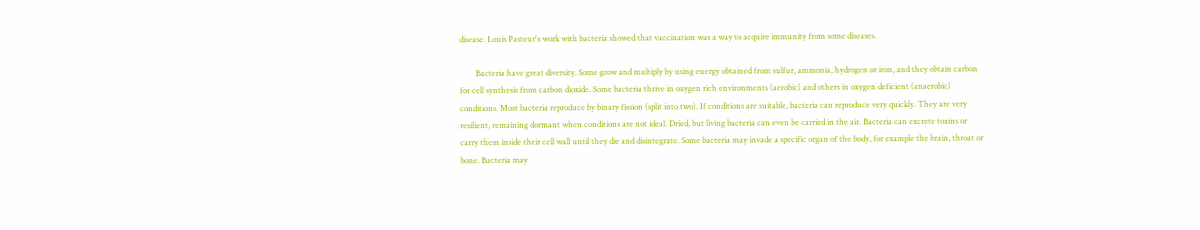disease. Louis Pasteur's work with bacteria showed that vaccination was a way to acquire immunity from some diseases.

        Bacteria have great diversity. Some grow and multiply by using energy obtained from sulfur, ammonia, hydrogen or iron, and they obtain carbon for cell synthesis from carbon dioxide. Some bacteria thrive in oxygen rich environments (aerobic) and others in oxygen deficient (anaerobic) conditions. Most bacteria reproduce by binary fission (split into two). If conditions are suitable, bacteria can reproduce very quickly. They are very resilient, remaining dormant when conditions are not ideal. Dried, but living bacteria can even be carried in the air. Bacteria can excrete toxins or carry them inside their cell wall until they die and disintegrate. Some bacteria may invade a specific organ of the body, for example the brain, throat or bone. Bacteria may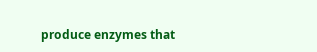produce enzymes that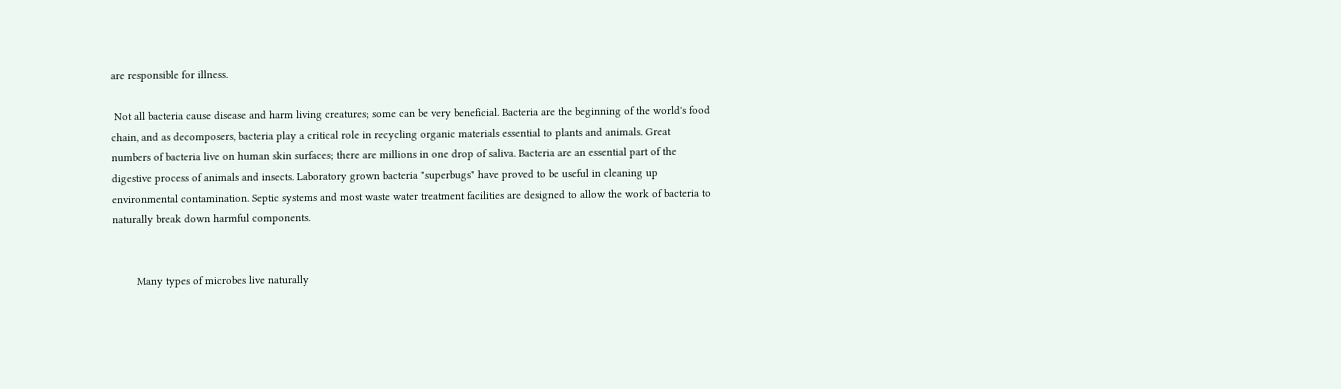are responsible for illness.

 Not all bacteria cause disease and harm living creatures; some can be very beneficial. Bacteria are the beginning of the world's food chain, and as decomposers, bacteria play a critical role in recycling organic materials essential to plants and animals. Great numbers of bacteria live on human skin surfaces; there are millions in one drop of saliva. Bacteria are an essential part of the digestive process of animals and insects. Laboratory grown bacteria "superbugs" have proved to be useful in cleaning up environmental contamination. Septic systems and most waste water treatment facilities are designed to allow the work of bacteria to naturally break down harmful components.


        Many types of microbes live naturally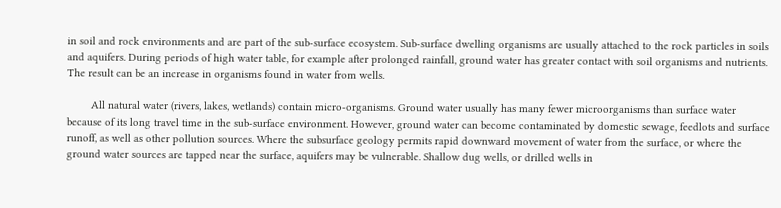in soil and rock environments and are part of the sub-surface ecosystem. Sub-surface dwelling organisms are usually attached to the rock particles in soils and aquifers. During periods of high water table, for example after prolonged rainfall, ground water has greater contact with soil organisms and nutrients. The result can be an increase in organisms found in water from wells.

        All natural water (rivers, lakes, wetlands) contain micro-organisms. Ground water usually has many fewer microorganisms than surface water because of its long travel time in the sub-surface environment. However, ground water can become contaminated by domestic sewage, feedlots and surface runoff, as well as other pollution sources. Where the subsurface geology permits rapid downward movement of water from the surface, or where the ground water sources are tapped near the surface, aquifers may be vulnerable. Shallow dug wells, or drilled wells in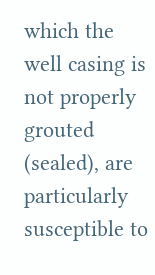which the well casing is not properly grouted (sealed), are particularly susceptible to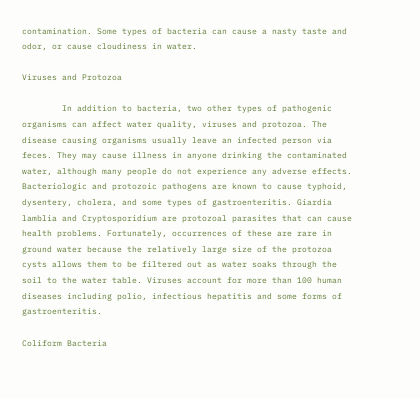contamination. Some types of bacteria can cause a nasty taste and odor, or cause cloudiness in water.

Viruses and Protozoa

        In addition to bacteria, two other types of pathogenic organisms can affect water quality, viruses and protozoa. The disease causing organisms usually leave an infected person via feces. They may cause illness in anyone drinking the contaminated water, although many people do not experience any adverse effects. Bacteriologic and protozoic pathogens are known to cause typhoid, dysentery, cholera, and some types of gastroenteritis. Giardia lamblia and Cryptosporidium are protozoal parasites that can cause health problems. Fortunately, occurrences of these are rare in ground water because the relatively large size of the protozoa cysts allows them to be filtered out as water soaks through the soil to the water table. Viruses account for more than 100 human diseases including polio, infectious hepatitis and some forms of gastroenteritis.

Coliform Bacteria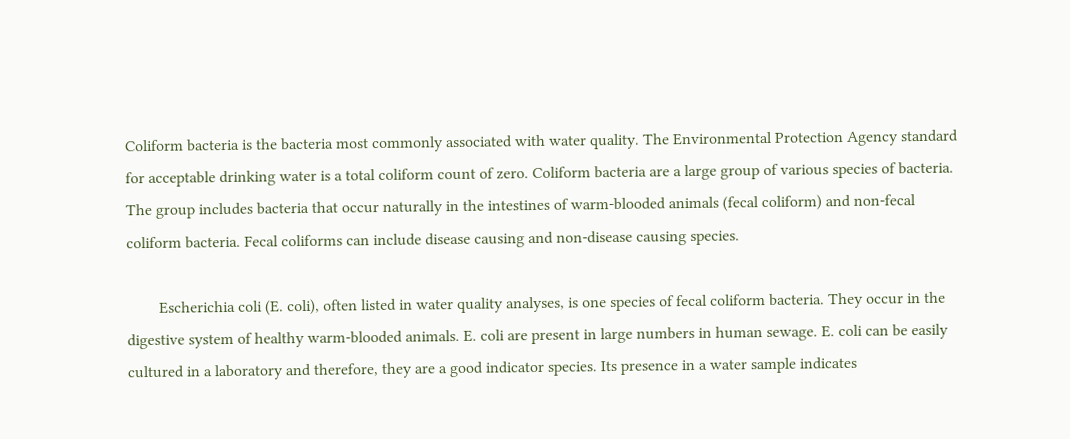Coliform bacteria is the bacteria most commonly associated with water quality. The Environmental Protection Agency standard for acceptable drinking water is a total coliform count of zero. Coliform bacteria are a large group of various species of bacteria. The group includes bacteria that occur naturally in the intestines of warm-blooded animals (fecal coliform) and non-fecal coliform bacteria. Fecal coliforms can include disease causing and non-disease causing species.

        Escherichia coli (E. coli), often listed in water quality analyses, is one species of fecal coliform bacteria. They occur in the digestive system of healthy warm-blooded animals. E. coli are present in large numbers in human sewage. E. coli can be easily cultured in a laboratory and therefore, they are a good indicator species. Its presence in a water sample indicates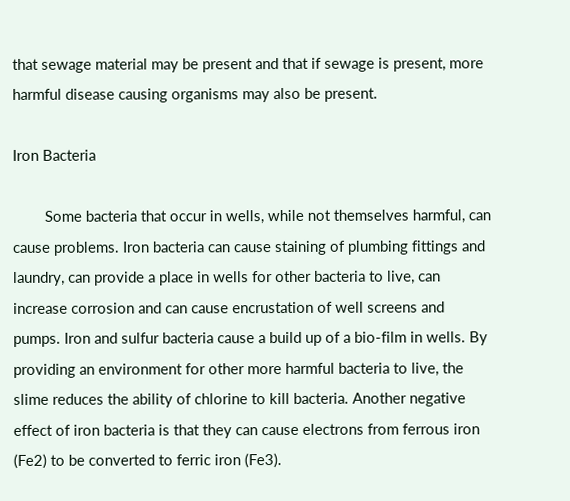that sewage material may be present and that if sewage is present, more harmful disease causing organisms may also be present.

Iron Bacteria

        Some bacteria that occur in wells, while not themselves harmful, can cause problems. Iron bacteria can cause staining of plumbing fittings and laundry, can provide a place in wells for other bacteria to live, can increase corrosion and can cause encrustation of well screens and pumps. Iron and sulfur bacteria cause a build up of a bio-film in wells. By providing an environment for other more harmful bacteria to live, the slime reduces the ability of chlorine to kill bacteria. Another negative effect of iron bacteria is that they can cause electrons from ferrous iron (Fe2) to be converted to ferric iron (Fe3).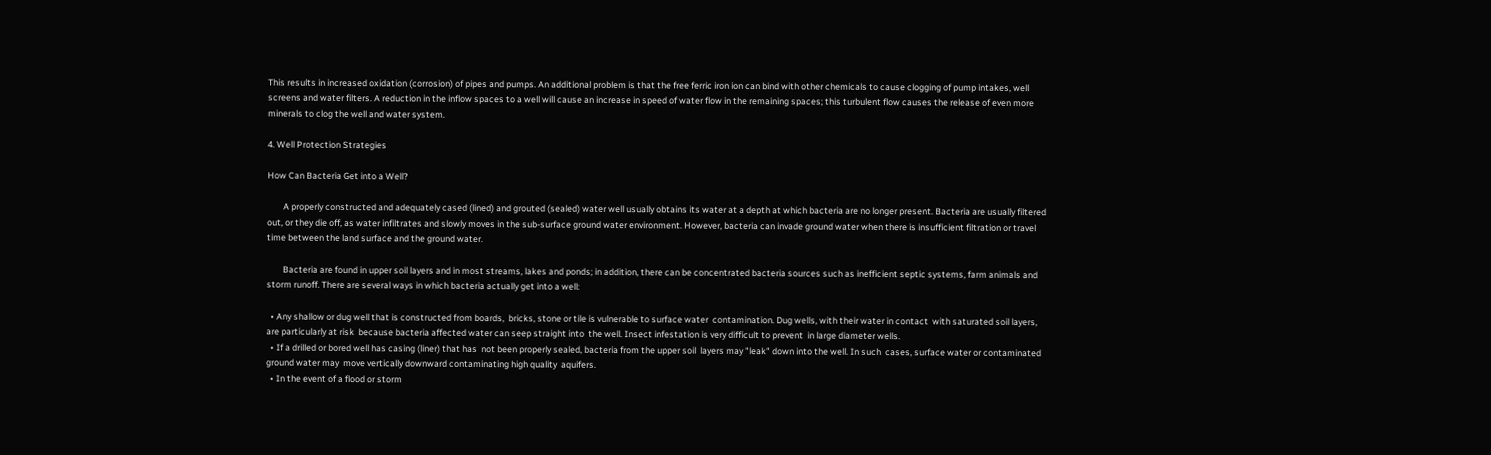This results in increased oxidation (corrosion) of pipes and pumps. An additional problem is that the free ferric iron ion can bind with other chemicals to cause clogging of pump intakes, well screens and water filters. A reduction in the inflow spaces to a well will cause an increase in speed of water flow in the remaining spaces; this turbulent flow causes the release of even more minerals to clog the well and water system.

4. Well Protection Strategies

How Can Bacteria Get into a Well?

        A properly constructed and adequately cased (lined) and grouted (sealed) water well usually obtains its water at a depth at which bacteria are no longer present. Bacteria are usually filtered out, or they die off, as water infiltrates and slowly moves in the sub-surface ground water environment. However, bacteria can invade ground water when there is insufficient filtration or travel time between the land surface and the ground water.

        Bacteria are found in upper soil layers and in most streams, lakes and ponds; in addition, there can be concentrated bacteria sources such as inefficient septic systems, farm animals and storm runoff. There are several ways in which bacteria actually get into a well:

  • Any shallow or dug well that is constructed from boards,  bricks, stone or tile is vulnerable to surface water  contamination. Dug wells, with their water in contact  with saturated soil layers, are particularly at risk  because bacteria affected water can seep straight into  the well. Insect infestation is very difficult to prevent  in large diameter wells.
  • If a drilled or bored well has casing (liner) that has  not been properly sealed, bacteria from the upper soil  layers may "leak" down into the well. In such  cases, surface water or contaminated ground water may  move vertically downward contaminating high quality  aquifers.
  • In the event of a flood or storm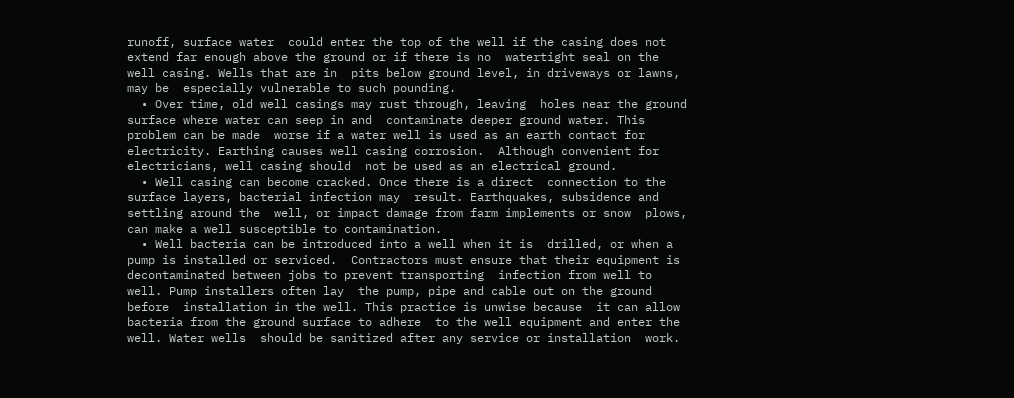runoff, surface water  could enter the top of the well if the casing does not extend far enough above the ground or if there is no  watertight seal on the well casing. Wells that are in  pits below ground level, in driveways or lawns, may be  especially vulnerable to such pounding.
  • Over time, old well casings may rust through, leaving  holes near the ground surface where water can seep in and  contaminate deeper ground water. This problem can be made  worse if a water well is used as an earth contact for  electricity. Earthing causes well casing corrosion.  Although convenient for electricians, well casing should  not be used as an electrical ground.
  • Well casing can become cracked. Once there is a direct  connection to the surface layers, bacterial infection may  result. Earthquakes, subsidence and settling around the  well, or impact damage from farm implements or snow  plows, can make a well susceptible to contamination.
  • Well bacteria can be introduced into a well when it is  drilled, or when a pump is installed or serviced.  Contractors must ensure that their equipment is  decontaminated between jobs to prevent transporting  infection from well to well. Pump installers often lay  the pump, pipe and cable out on the ground before  installation in the well. This practice is unwise because  it can allow bacteria from the ground surface to adhere  to the well equipment and enter the well. Water wells  should be sanitized after any service or installation  work.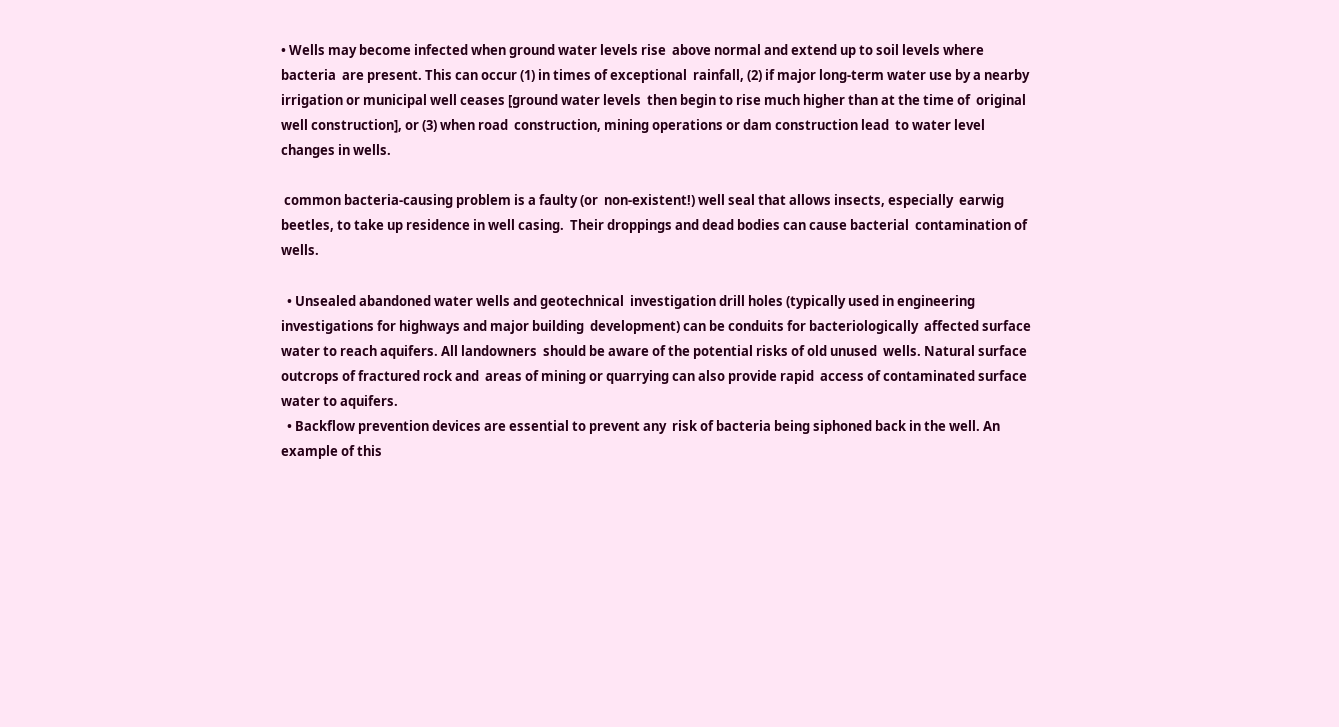• Wells may become infected when ground water levels rise  above normal and extend up to soil levels where bacteria  are present. This can occur (1) in times of exceptional  rainfall, (2) if major long-term water use by a nearby  irrigation or municipal well ceases [ground water levels  then begin to rise much higher than at the time of  original well construction], or (3) when road  construction, mining operations or dam construction lead  to water level changes in wells.

 common bacteria-causing problem is a faulty (or  non-existent!) well seal that allows insects, especially  earwig beetles, to take up residence in well casing.  Their droppings and dead bodies can cause bacterial  contamination of wells.

  • Unsealed abandoned water wells and geotechnical  investigation drill holes (typically used in engineering  investigations for highways and major building  development) can be conduits for bacteriologically  affected surface water to reach aquifers. All landowners  should be aware of the potential risks of old unused  wells. Natural surface outcrops of fractured rock and  areas of mining or quarrying can also provide rapid  access of contaminated surface water to aquifers.
  • Backflow prevention devices are essential to prevent any  risk of bacteria being siphoned back in the well. An  example of this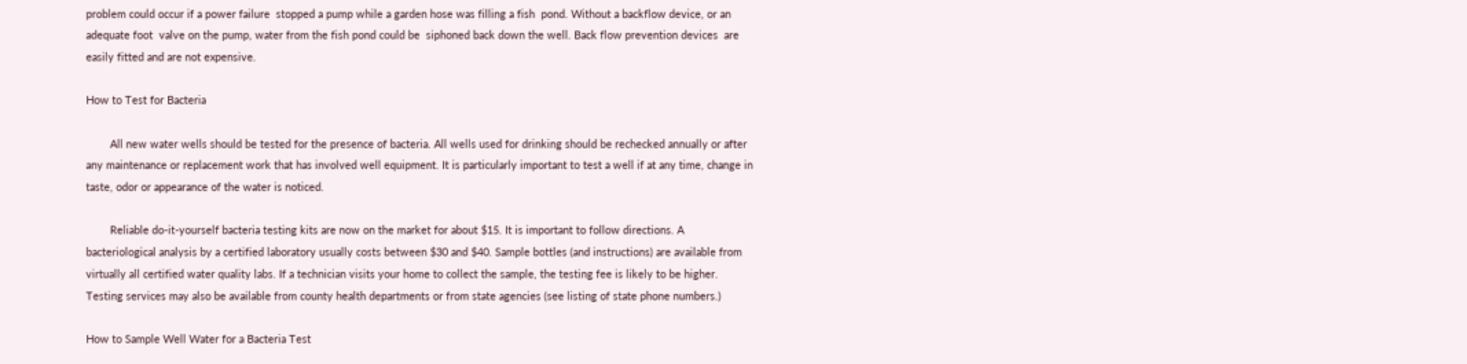problem could occur if a power failure  stopped a pump while a garden hose was filling a fish  pond. Without a backflow device, or an adequate foot  valve on the pump, water from the fish pond could be  siphoned back down the well. Back flow prevention devices  are easily fitted and are not expensive.

How to Test for Bacteria

        All new water wells should be tested for the presence of bacteria. All wells used for drinking should be rechecked annually or after any maintenance or replacement work that has involved well equipment. It is particularly important to test a well if at any time, change in taste, odor or appearance of the water is noticed.

        Reliable do-it-yourself bacteria testing kits are now on the market for about $15. It is important to follow directions. A bacteriological analysis by a certified laboratory usually costs between $30 and $40. Sample bottles (and instructions) are available from virtually all certified water quality labs. If a technician visits your home to collect the sample, the testing fee is likely to be higher. Testing services may also be available from county health departments or from state agencies (see listing of state phone numbers.)

How to Sample Well Water for a Bacteria Test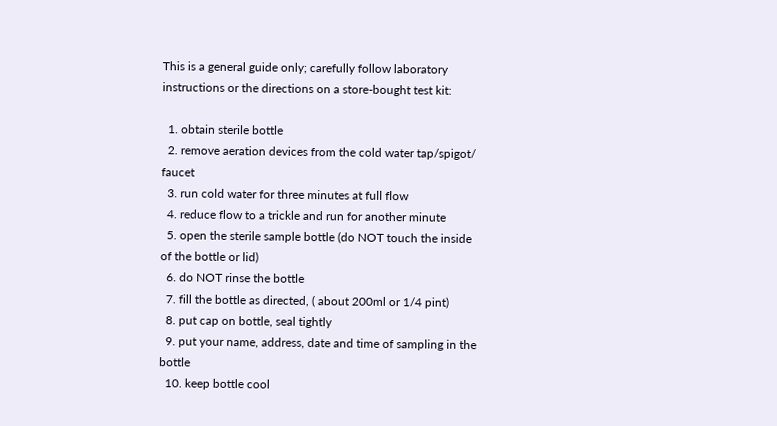This is a general guide only; carefully follow laboratory instructions or the directions on a store-bought test kit:

  1. obtain sterile bottle
  2. remove aeration devices from the cold water tap/spigot/  faucet
  3. run cold water for three minutes at full flow
  4. reduce flow to a trickle and run for another minute
  5. open the sterile sample bottle (do NOT touch the inside  of the bottle or lid)
  6. do NOT rinse the bottle
  7. fill the bottle as directed, ( about 200ml or 1/4 pint)
  8. put cap on bottle, seal tightly
  9. put your name, address, date and time of sampling in the  bottle
  10. keep bottle cool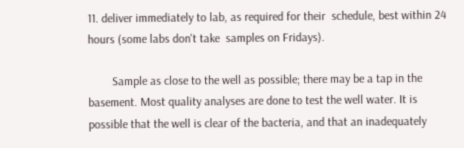11. deliver immediately to lab, as required for their  schedule, best within 24 hours (some labs don't take  samples on Fridays).

        Sample as close to the well as possible; there may be a tap in the basement. Most quality analyses are done to test the well water. It is possible that the well is clear of the bacteria, and that an inadequately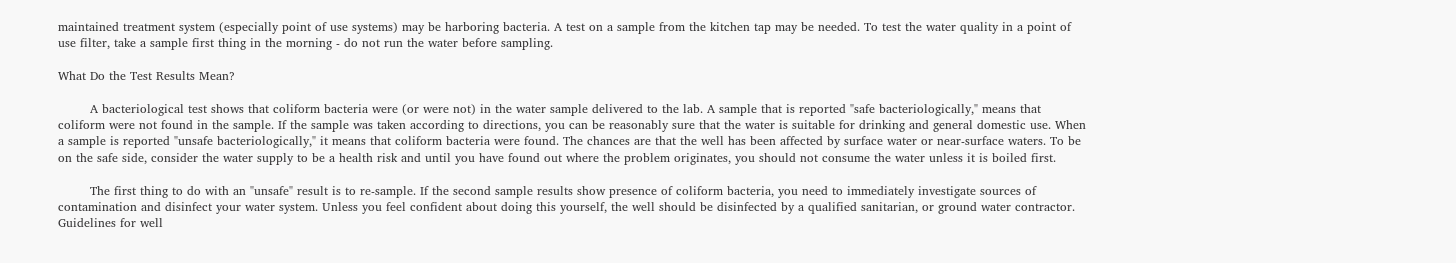maintained treatment system (especially point of use systems) may be harboring bacteria. A test on a sample from the kitchen tap may be needed. To test the water quality in a point of use filter, take a sample first thing in the morning - do not run the water before sampling.

What Do the Test Results Mean?

        A bacteriological test shows that coliform bacteria were (or were not) in the water sample delivered to the lab. A sample that is reported "safe bacteriologically," means that coliform were not found in the sample. If the sample was taken according to directions, you can be reasonably sure that the water is suitable for drinking and general domestic use. When a sample is reported "unsafe bacteriologically," it means that coliform bacteria were found. The chances are that the well has been affected by surface water or near-surface waters. To be on the safe side, consider the water supply to be a health risk and until you have found out where the problem originates, you should not consume the water unless it is boiled first.

        The first thing to do with an "unsafe" result is to re-sample. If the second sample results show presence of coliform bacteria, you need to immediately investigate sources of contamination and disinfect your water system. Unless you feel confident about doing this yourself, the well should be disinfected by a qualified sanitarian, or ground water contractor. Guidelines for well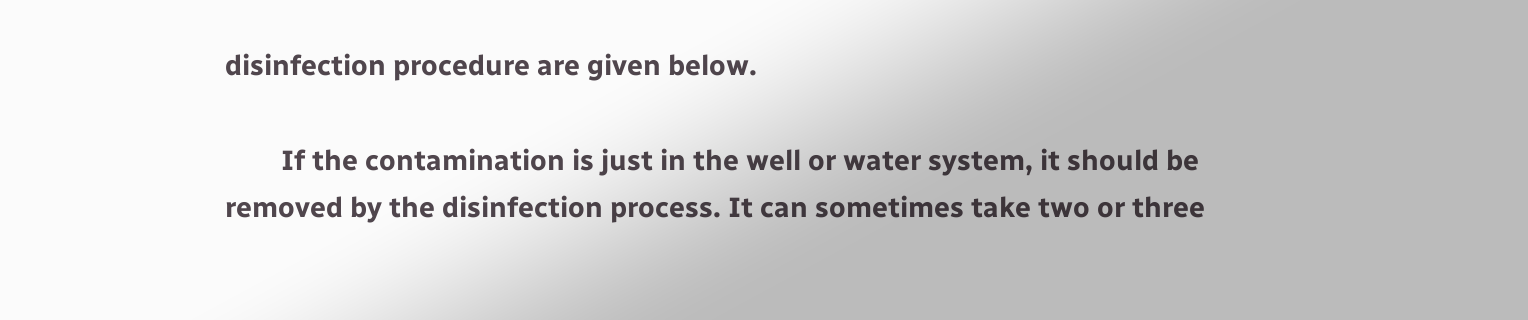disinfection procedure are given below.

        If the contamination is just in the well or water system, it should be removed by the disinfection process. It can sometimes take two or three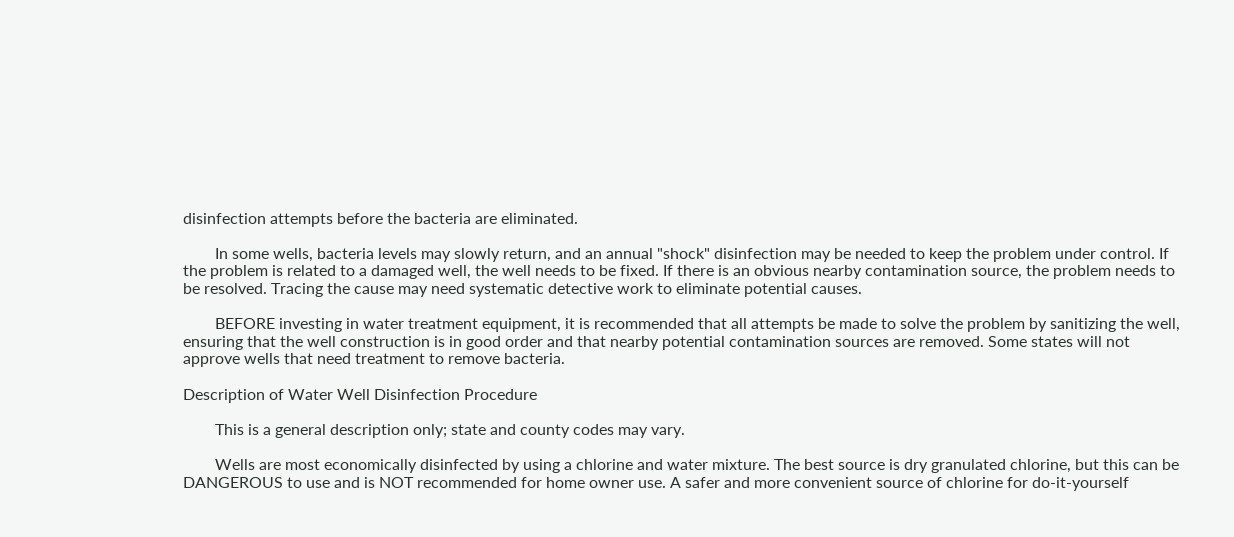disinfection attempts before the bacteria are eliminated.

        In some wells, bacteria levels may slowly return, and an annual "shock" disinfection may be needed to keep the problem under control. If the problem is related to a damaged well, the well needs to be fixed. If there is an obvious nearby contamination source, the problem needs to be resolved. Tracing the cause may need systematic detective work to eliminate potential causes.

        BEFORE investing in water treatment equipment, it is recommended that all attempts be made to solve the problem by sanitizing the well, ensuring that the well construction is in good order and that nearby potential contamination sources are removed. Some states will not approve wells that need treatment to remove bacteria.

Description of Water Well Disinfection Procedure

        This is a general description only; state and county codes may vary.

        Wells are most economically disinfected by using a chlorine and water mixture. The best source is dry granulated chlorine, but this can be DANGEROUS to use and is NOT recommended for home owner use. A safer and more convenient source of chlorine for do-it-yourself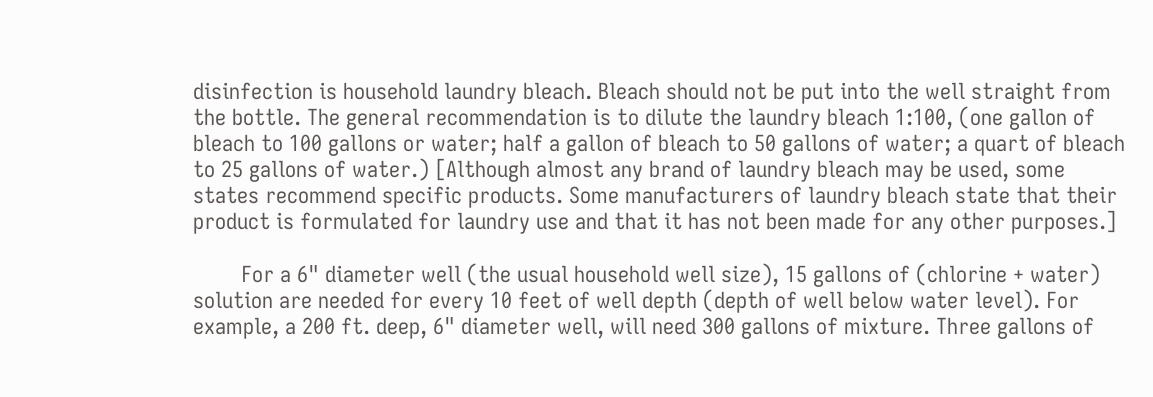disinfection is household laundry bleach. Bleach should not be put into the well straight from the bottle. The general recommendation is to dilute the laundry bleach 1:100, (one gallon of bleach to 100 gallons or water; half a gallon of bleach to 50 gallons of water; a quart of bleach to 25 gallons of water.) [Although almost any brand of laundry bleach may be used, some states recommend specific products. Some manufacturers of laundry bleach state that their product is formulated for laundry use and that it has not been made for any other purposes.]

        For a 6" diameter well (the usual household well size), 15 gallons of (chlorine + water) solution are needed for every 10 feet of well depth (depth of well below water level). For example, a 200 ft. deep, 6" diameter well, will need 300 gallons of mixture. Three gallons of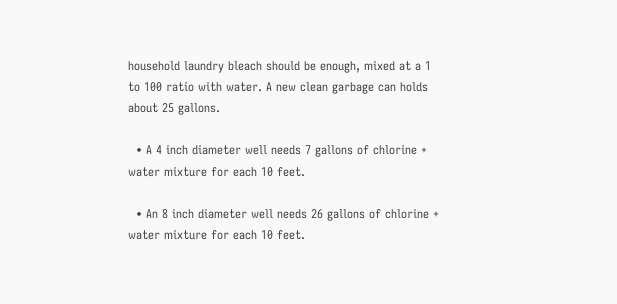household laundry bleach should be enough, mixed at a 1 to 100 ratio with water. A new clean garbage can holds about 25 gallons.

  • A 4 inch diameter well needs 7 gallons of chlorine + water mixture for each 10 feet.

  • An 8 inch diameter well needs 26 gallons of chlorine + water mixture for each 10 feet.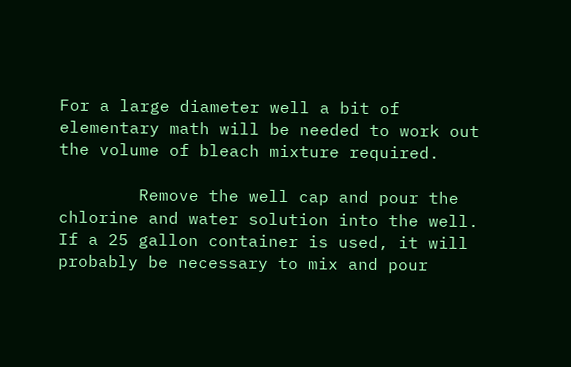For a large diameter well a bit of elementary math will be needed to work out the volume of bleach mixture required.

        Remove the well cap and pour the chlorine and water solution into the well. If a 25 gallon container is used, it will probably be necessary to mix and pour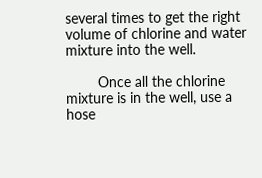several times to get the right volume of chlorine and water mixture into the well.

        Once all the chlorine mixture is in the well, use a hose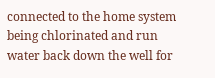connected to the home system being chlorinated and run water back down the well for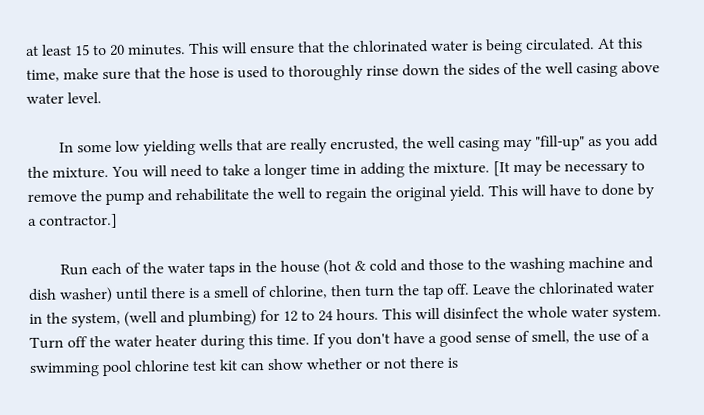at least 15 to 20 minutes. This will ensure that the chlorinated water is being circulated. At this time, make sure that the hose is used to thoroughly rinse down the sides of the well casing above water level.

        In some low yielding wells that are really encrusted, the well casing may "fill-up" as you add the mixture. You will need to take a longer time in adding the mixture. [It may be necessary to remove the pump and rehabilitate the well to regain the original yield. This will have to done by a contractor.]

        Run each of the water taps in the house (hot & cold and those to the washing machine and dish washer) until there is a smell of chlorine, then turn the tap off. Leave the chlorinated water in the system, (well and plumbing) for 12 to 24 hours. This will disinfect the whole water system. Turn off the water heater during this time. If you don't have a good sense of smell, the use of a swimming pool chlorine test kit can show whether or not there is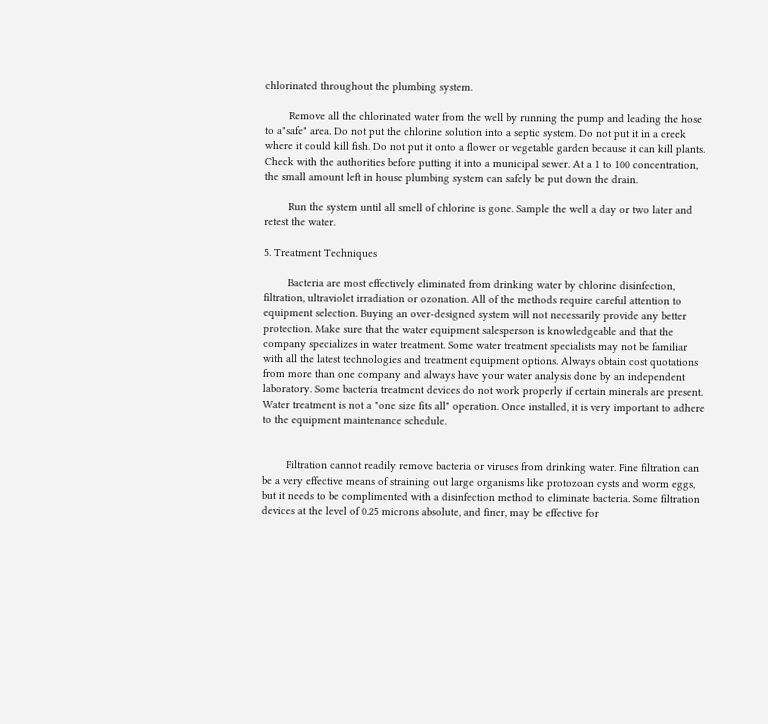chlorinated throughout the plumbing system.

        Remove all the chlorinated water from the well by running the pump and leading the hose to a"safe" area. Do not put the chlorine solution into a septic system. Do not put it in a creek where it could kill fish. Do not put it onto a flower or vegetable garden because it can kill plants. Check with the authorities before putting it into a municipal sewer. At a 1 to 100 concentration, the small amount left in house plumbing system can safely be put down the drain.

        Run the system until all smell of chlorine is gone. Sample the well a day or two later and retest the water.

5. Treatment Techniques

        Bacteria are most effectively eliminated from drinking water by chlorine disinfection, filtration, ultraviolet irradiation or ozonation. All of the methods require careful attention to equipment selection. Buying an over-designed system will not necessarily provide any better protection. Make sure that the water equipment salesperson is knowledgeable and that the company specializes in water treatment. Some water treatment specialists may not be familiar with all the latest technologies and treatment equipment options. Always obtain cost quotations from more than one company and always have your water analysis done by an independent laboratory. Some bacteria treatment devices do not work properly if certain minerals are present. Water treatment is not a "one size fits all" operation. Once installed, it is very important to adhere to the equipment maintenance schedule.


        Filtration cannot readily remove bacteria or viruses from drinking water. Fine filtration can be a very effective means of straining out large organisms like protozoan cysts and worm eggs, but it needs to be complimented with a disinfection method to eliminate bacteria. Some filtration devices at the level of 0.25 microns absolute, and finer, may be effective for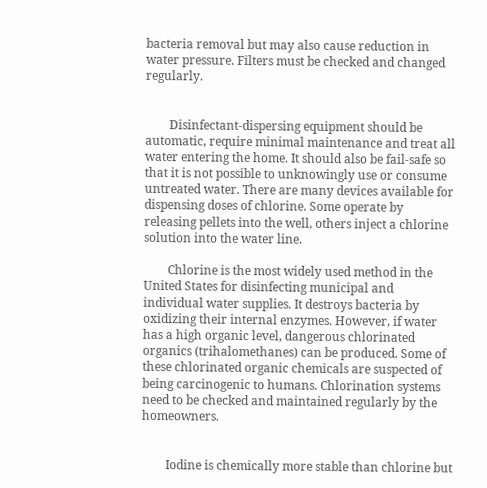bacteria removal but may also cause reduction in water pressure. Filters must be checked and changed regularly.


        Disinfectant-dispersing equipment should be automatic, require minimal maintenance and treat all water entering the home. It should also be fail-safe so that it is not possible to unknowingly use or consume untreated water. There are many devices available for dispensing doses of chlorine. Some operate by releasing pellets into the well, others inject a chlorine solution into the water line.

        Chlorine is the most widely used method in the United States for disinfecting municipal and individual water supplies. It destroys bacteria by oxidizing their internal enzymes. However, if water has a high organic level, dangerous chlorinated organics (trihalomethanes) can be produced. Some of these chlorinated organic chemicals are suspected of being carcinogenic to humans. Chlorination systems need to be checked and maintained regularly by the homeowners.


        Iodine is chemically more stable than chlorine but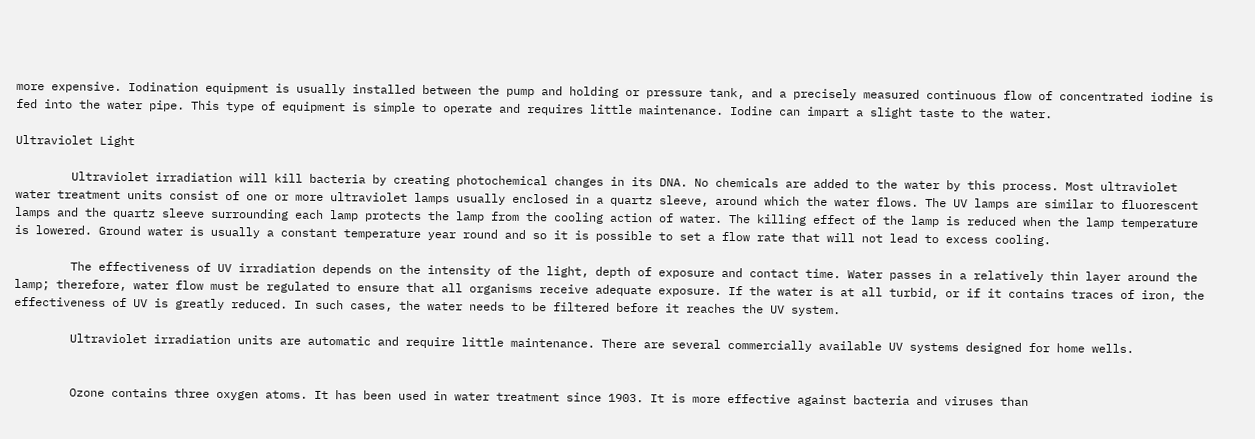more expensive. Iodination equipment is usually installed between the pump and holding or pressure tank, and a precisely measured continuous flow of concentrated iodine is fed into the water pipe. This type of equipment is simple to operate and requires little maintenance. Iodine can impart a slight taste to the water.

Ultraviolet Light

        Ultraviolet irradiation will kill bacteria by creating photochemical changes in its DNA. No chemicals are added to the water by this process. Most ultraviolet water treatment units consist of one or more ultraviolet lamps usually enclosed in a quartz sleeve, around which the water flows. The UV lamps are similar to fluorescent lamps and the quartz sleeve surrounding each lamp protects the lamp from the cooling action of water. The killing effect of the lamp is reduced when the lamp temperature is lowered. Ground water is usually a constant temperature year round and so it is possible to set a flow rate that will not lead to excess cooling.

        The effectiveness of UV irradiation depends on the intensity of the light, depth of exposure and contact time. Water passes in a relatively thin layer around the lamp; therefore, water flow must be regulated to ensure that all organisms receive adequate exposure. If the water is at all turbid, or if it contains traces of iron, the effectiveness of UV is greatly reduced. In such cases, the water needs to be filtered before it reaches the UV system.

        Ultraviolet irradiation units are automatic and require little maintenance. There are several commercially available UV systems designed for home wells.


        Ozone contains three oxygen atoms. It has been used in water treatment since 1903. It is more effective against bacteria and viruses than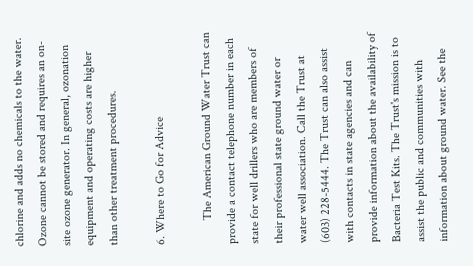chlorine and adds no chemicals to the water. Ozone cannot be stored and requires an on-site ozone generator. In general, ozonation equipment and operating costs are higher than other treatment procedures.

6. Where to Go for Advice

        The American Ground Water Trust can provide a contact telephone number in each state for well drillers who are members of their professional state ground water or water well association. Call the Trust at (603) 228-5444. The Trust can also assist with contacts in state agencies and can provide information about the availability of Bacteria Test Kits. The Trust's mission is to assist the public and communities with information about ground water. See the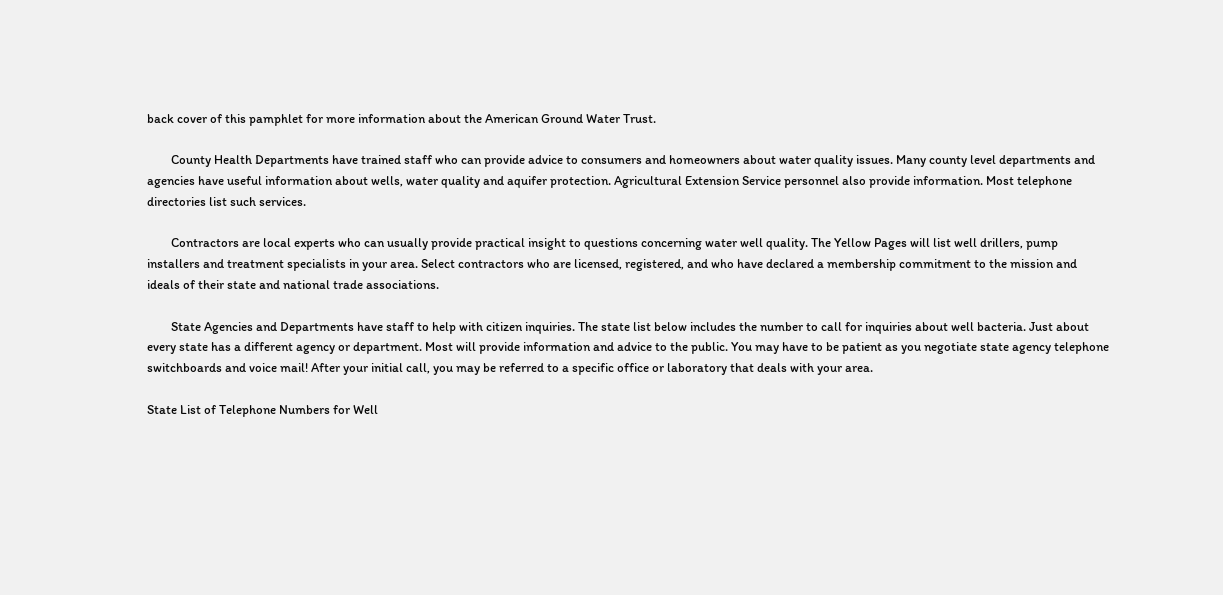back cover of this pamphlet for more information about the American Ground Water Trust.

        County Health Departments have trained staff who can provide advice to consumers and homeowners about water quality issues. Many county level departments and agencies have useful information about wells, water quality and aquifer protection. Agricultural Extension Service personnel also provide information. Most telephone directories list such services.

        Contractors are local experts who can usually provide practical insight to questions concerning water well quality. The Yellow Pages will list well drillers, pump installers and treatment specialists in your area. Select contractors who are licensed, registered, and who have declared a membership commitment to the mission and ideals of their state and national trade associations.

        State Agencies and Departments have staff to help with citizen inquiries. The state list below includes the number to call for inquiries about well bacteria. Just about every state has a different agency or department. Most will provide information and advice to the public. You may have to be patient as you negotiate state agency telephone switchboards and voice mail! After your initial call, you may be referred to a specific office or laboratory that deals with your area.

State List of Telephone Numbers for Well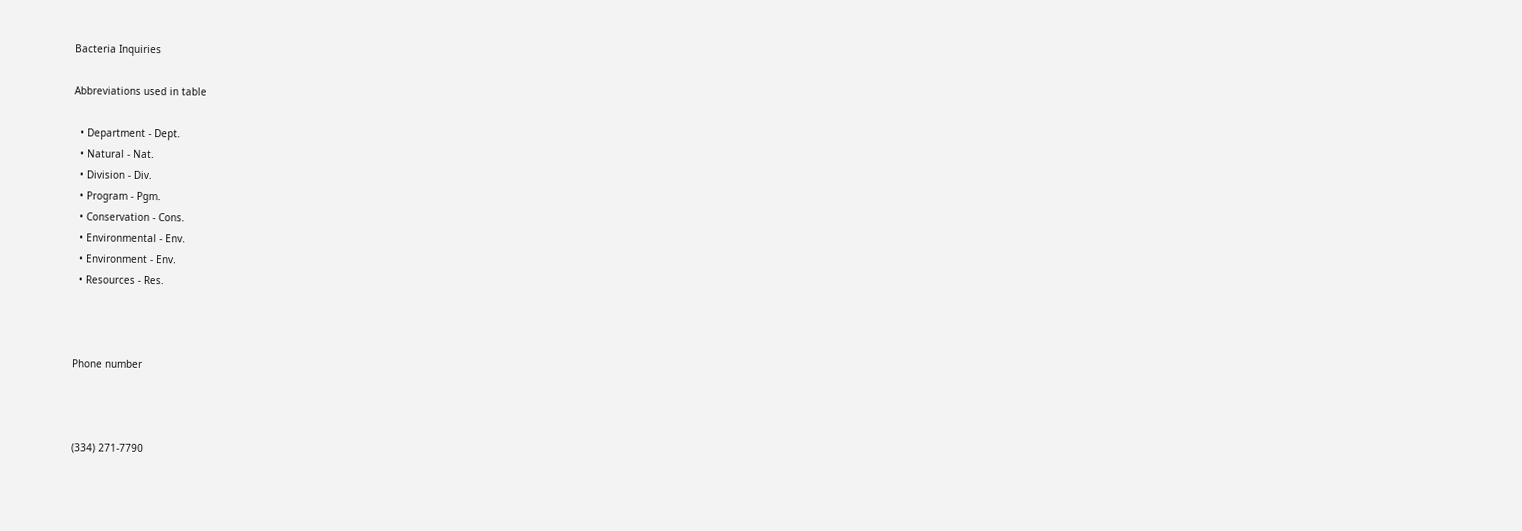Bacteria Inquiries

Abbreviations used in table

  • Department - Dept.
  • Natural - Nat.
  • Division - Div.
  • Program - Pgm.
  • Conservation - Cons.
  • Environmental - Env.
  • Environment - Env.
  • Resources - Res.



Phone number



(334) 271-7790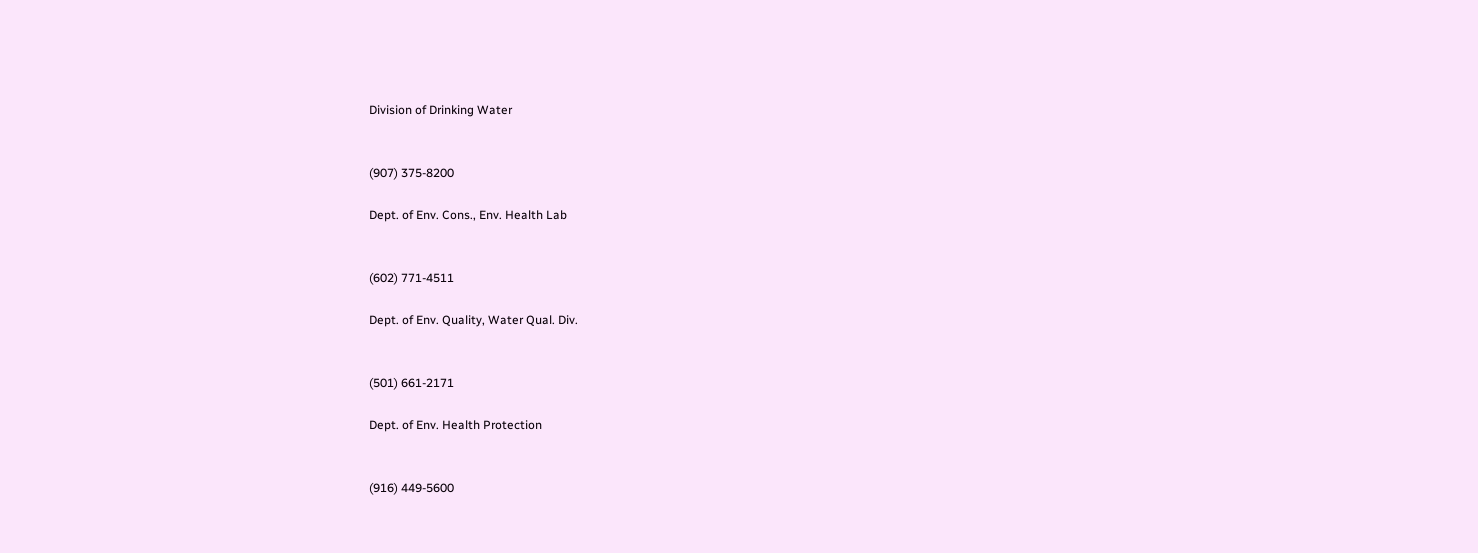Division of Drinking Water


(907) 375-8200

Dept. of Env. Cons., Env. Health Lab


(602) 771-4511

Dept. of Env. Quality, Water Qual. Div.


(501) 661-2171

Dept. of Env. Health Protection


(916) 449-5600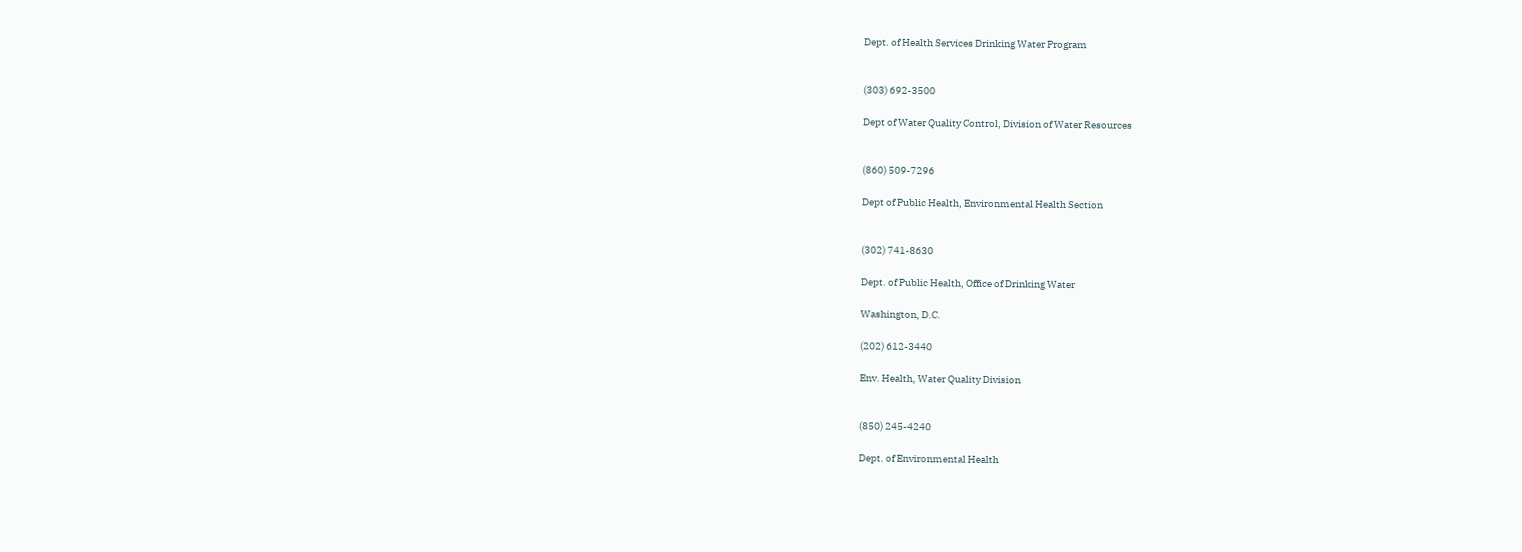Dept. of Health Services Drinking Water Program


(303) 692-3500

Dept of Water Quality Control, Division of Water Resources


(860) 509-7296

Dept of Public Health, Environmental Health Section


(302) 741-8630

Dept. of Public Health, Office of Drinking Water

Washington, D.C.

(202) 612-3440

Env. Health, Water Quality Division


(850) 245-4240

Dept. of Environmental Health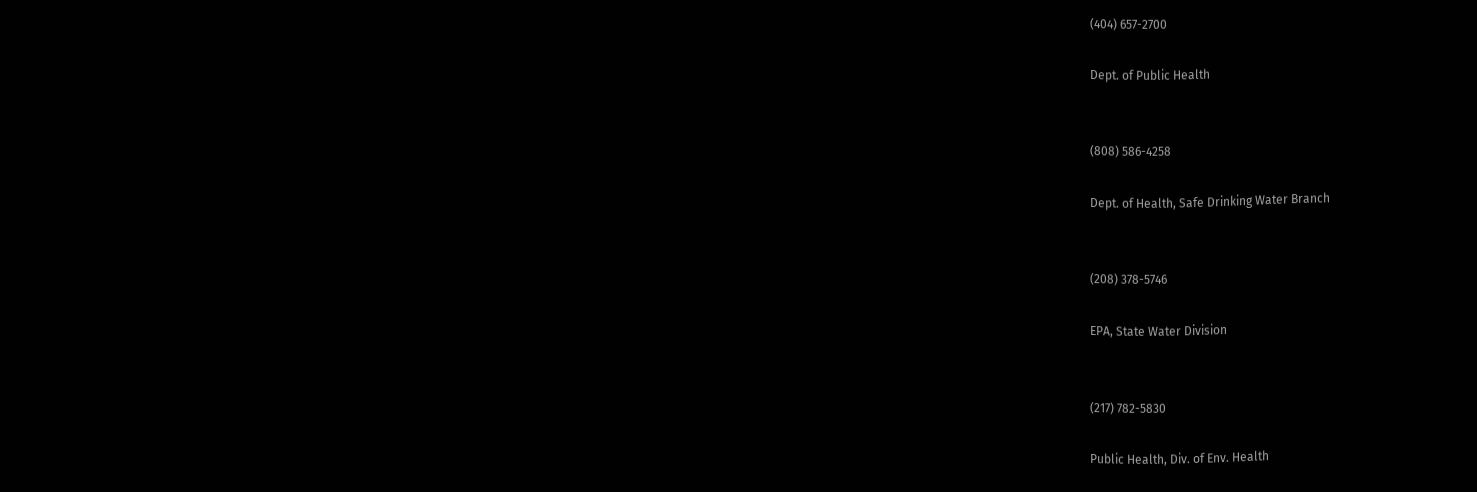(404) 657-2700

Dept. of Public Health


(808) 586-4258

Dept. of Health, Safe Drinking Water Branch


(208) 378-5746

EPA, State Water Division


(217) 782-5830

Public Health, Div. of Env. Health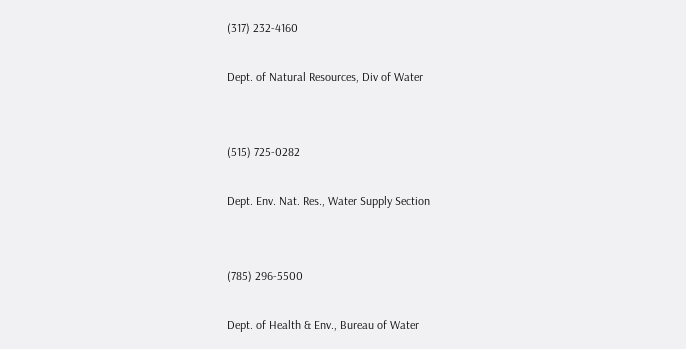(317) 232-4160

Dept. of Natural Resources, Div of Water


(515) 725-0282

Dept. Env. Nat. Res., Water Supply Section


(785) 296-5500

Dept. of Health & Env., Bureau of Water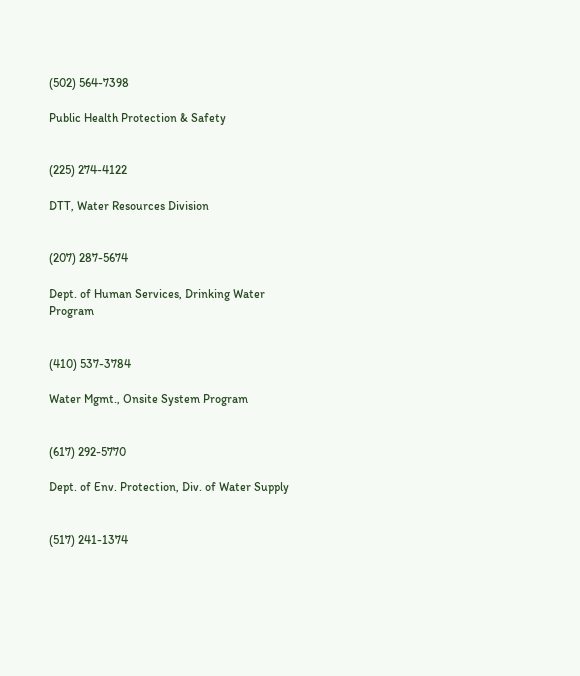(502) 564-7398

Public Health Protection & Safety


(225) 274-4122

DTT, Water Resources Division


(207) 287-5674

Dept. of Human Services, Drinking Water Program


(410) 537-3784

Water Mgmt., Onsite System Program


(617) 292-5770

Dept. of Env. Protection, Div. of Water Supply


(517) 241-1374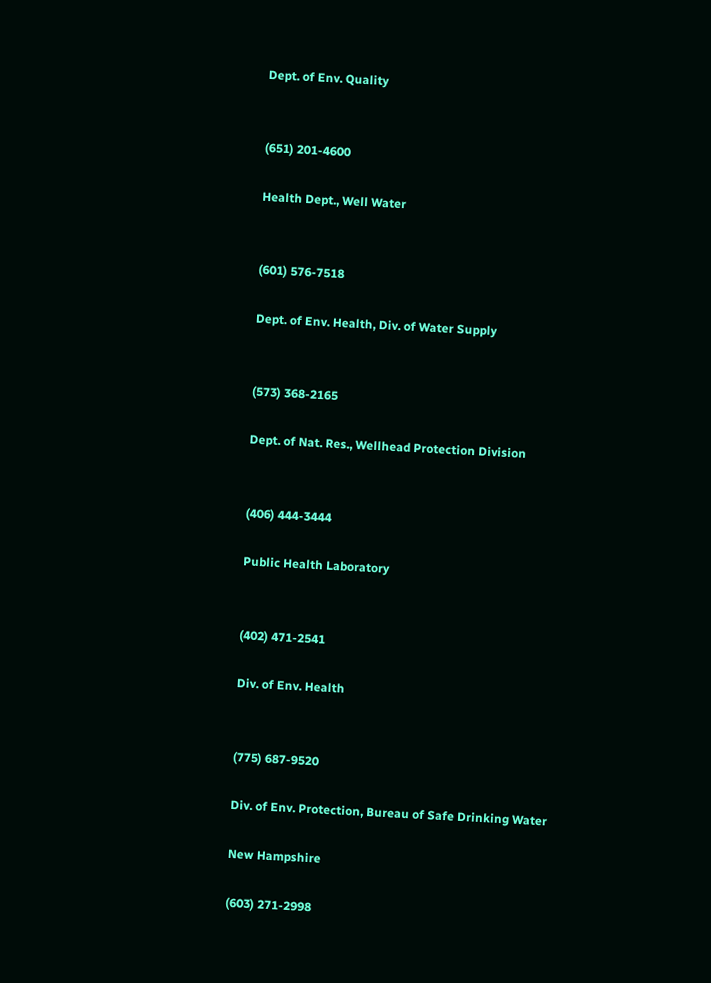Dept. of Env. Quality


(651) 201-4600

Health Dept., Well Water


(601) 576-7518

Dept. of Env. Health, Div. of Water Supply


(573) 368-2165

Dept. of Nat. Res., Wellhead Protection Division


(406) 444-3444

Public Health Laboratory


(402) 471-2541

Div. of Env. Health


(775) 687-9520

Div. of Env. Protection, Bureau of Safe Drinking Water

New Hampshire

(603) 271-2998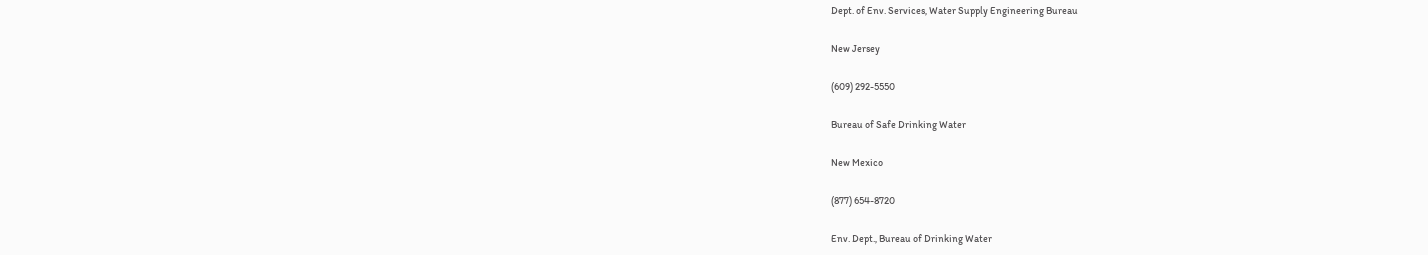Dept. of Env. Services, Water Supply Engineering Bureau

New Jersey

(609) 292-5550

Bureau of Safe Drinking Water

New Mexico

(877) 654-8720

Env. Dept., Bureau of Drinking Water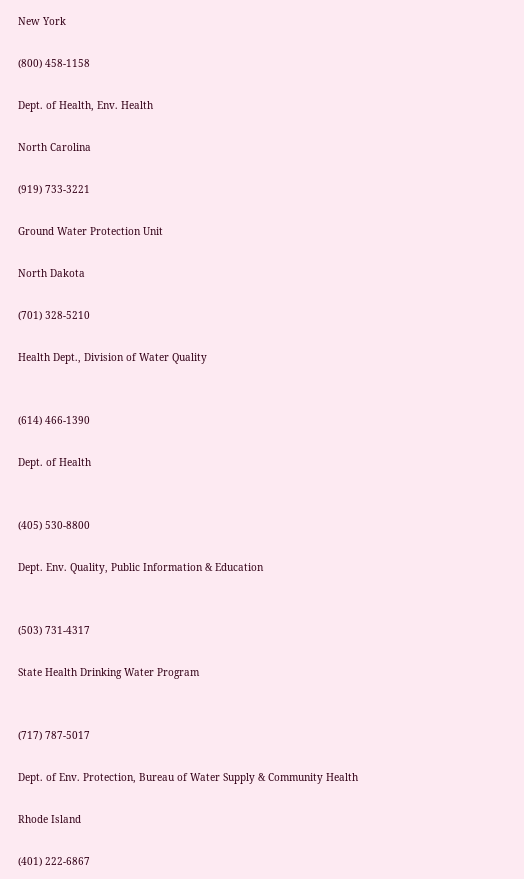New York

(800) 458-1158

Dept. of Health, Env. Health

North Carolina

(919) 733-3221

Ground Water Protection Unit

North Dakota

(701) 328-5210

Health Dept., Division of Water Quality


(614) 466-1390

Dept. of Health


(405) 530-8800

Dept. Env. Quality, Public Information & Education


(503) 731-4317

State Health Drinking Water Program


(717) 787-5017

Dept. of Env. Protection, Bureau of Water Supply & Community Health

Rhode Island

(401) 222-6867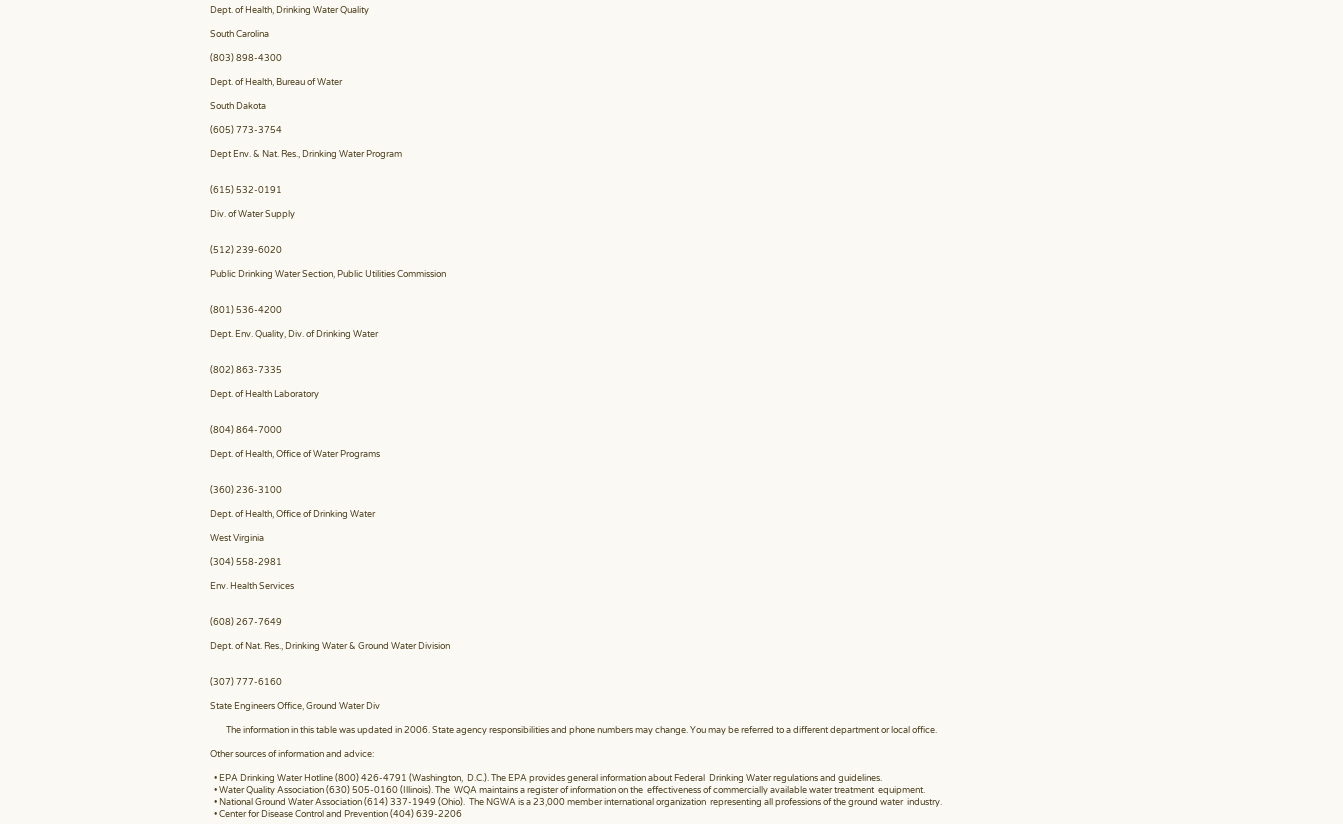Dept. of Health, Drinking Water Quality

South Carolina

(803) 898-4300

Dept. of Health, Bureau of Water

South Dakota

(605) 773-3754

Dept Env. & Nat. Res., Drinking Water Program


(615) 532-0191

Div. of Water Supply


(512) 239-6020

Public Drinking Water Section, Public Utilities Commission


(801) 536-4200

Dept. Env. Quality, Div. of Drinking Water


(802) 863-7335

Dept. of Health Laboratory


(804) 864-7000

Dept. of Health, Office of Water Programs


(360) 236-3100

Dept. of Health, Office of Drinking Water

West Virginia

(304) 558-2981

Env. Health Services


(608) 267-7649

Dept. of Nat. Res., Drinking Water & Ground Water Division


(307) 777-6160

State Engineers Office, Ground Water Div

        The information in this table was updated in 2006. State agency responsibilities and phone numbers may change. You may be referred to a different department or local office.

Other sources of information and advice:

  • EPA Drinking Water Hotline (800) 426-4791 (Washington,  D.C.). The EPA provides general information about Federal  Drinking Water regulations and guidelines.
  • Water Quality Association (630) 505-0160 (Illinois). The  WQA maintains a register of information on the  effectiveness of commercially available water treatment  equipment.
  • National Ground Water Association (614) 337-1949 (Ohio).  The NGWA is a 23,000 member international organization  representing all professions of the ground water  industry.
  • Center for Disease Control and Prevention (404) 639-2206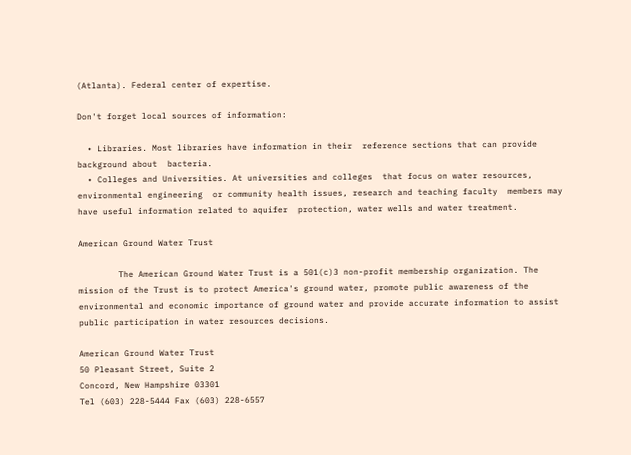(Atlanta). Federal center of expertise.

Don't forget local sources of information:

  • Libraries. Most libraries have information in their  reference sections that can provide background about  bacteria.
  • Colleges and Universities. At universities and colleges  that focus on water resources, environmental engineering  or community health issues, research and teaching faculty  members may have useful information related to aquifer  protection, water wells and water treatment.

American Ground Water Trust

        The American Ground Water Trust is a 501(c)3 non-profit membership organization. The mission of the Trust is to protect America's ground water, promote public awareness of the environmental and economic importance of ground water and provide accurate information to assist public participation in water resources decisions.

American Ground Water Trust
50 Pleasant Street, Suite 2
Concord, New Hampshire 03301
Tel (603) 228-5444 Fax (603) 228-6557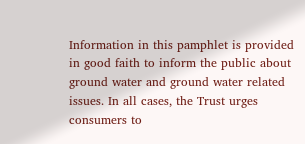Information in this pamphlet is provided in good faith to inform the public about ground water and ground water related issues. In all cases, the Trust urges consumers to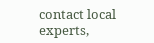contact local experts,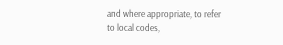and where appropriate, to refer to local codes,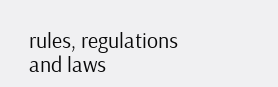rules, regulations and laws